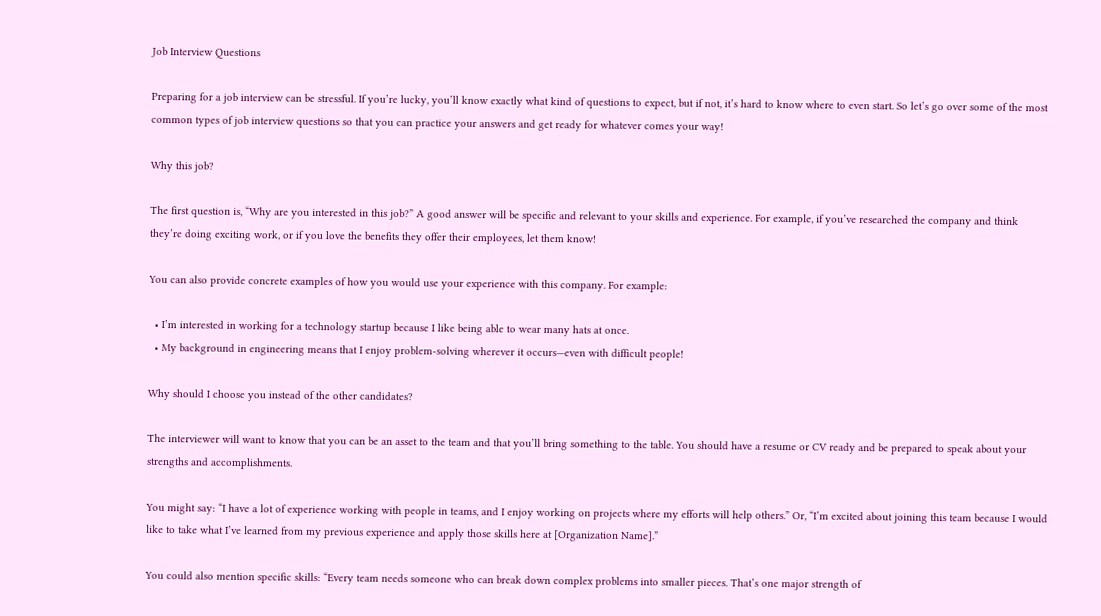Job Interview Questions

Preparing for a job interview can be stressful. If you’re lucky, you’ll know exactly what kind of questions to expect, but if not, it’s hard to know where to even start. So let’s go over some of the most common types of job interview questions so that you can practice your answers and get ready for whatever comes your way!

Why this job?

The first question is, “Why are you interested in this job?” A good answer will be specific and relevant to your skills and experience. For example, if you’ve researched the company and think they’re doing exciting work, or if you love the benefits they offer their employees, let them know!

You can also provide concrete examples of how you would use your experience with this company. For example:

  • I’m interested in working for a technology startup because I like being able to wear many hats at once.
  • My background in engineering means that I enjoy problem-solving wherever it occurs—even with difficult people!

Why should I choose you instead of the other candidates?

The interviewer will want to know that you can be an asset to the team and that you’ll bring something to the table. You should have a resume or CV ready and be prepared to speak about your strengths and accomplishments.

You might say: “I have a lot of experience working with people in teams, and I enjoy working on projects where my efforts will help others.” Or, “I’m excited about joining this team because I would like to take what I’ve learned from my previous experience and apply those skills here at [Organization Name].”

You could also mention specific skills: “Every team needs someone who can break down complex problems into smaller pieces. That’s one major strength of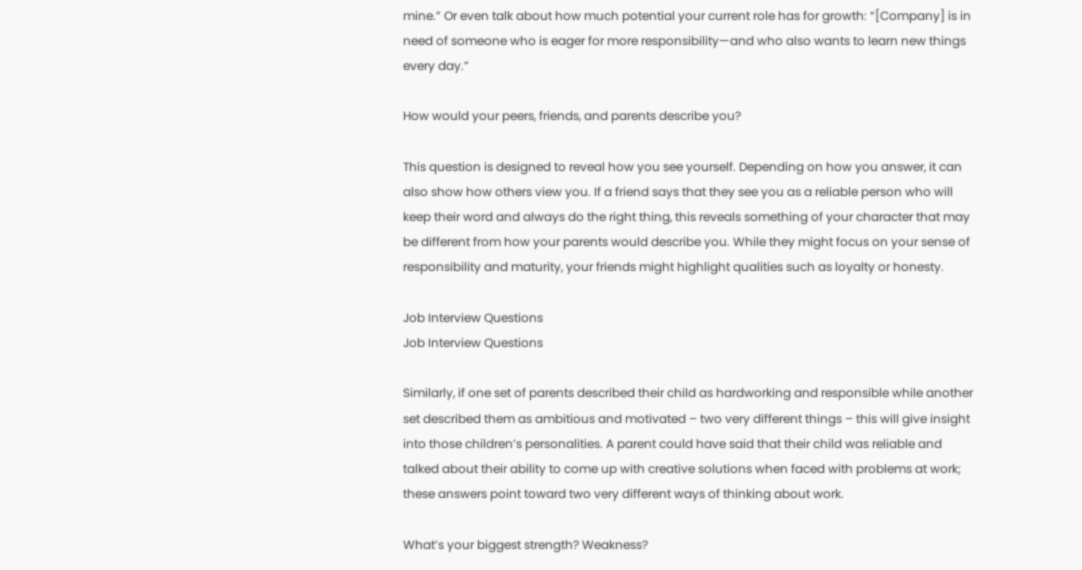mine.” Or even talk about how much potential your current role has for growth: “[Company] is in need of someone who is eager for more responsibility—and who also wants to learn new things every day.”

How would your peers, friends, and parents describe you?

This question is designed to reveal how you see yourself. Depending on how you answer, it can also show how others view you. If a friend says that they see you as a reliable person who will keep their word and always do the right thing, this reveals something of your character that may be different from how your parents would describe you. While they might focus on your sense of responsibility and maturity, your friends might highlight qualities such as loyalty or honesty.

Job Interview Questions
Job Interview Questions

Similarly, if one set of parents described their child as hardworking and responsible while another set described them as ambitious and motivated – two very different things – this will give insight into those children’s personalities. A parent could have said that their child was reliable and talked about their ability to come up with creative solutions when faced with problems at work; these answers point toward two very different ways of thinking about work.

What’s your biggest strength? Weakness?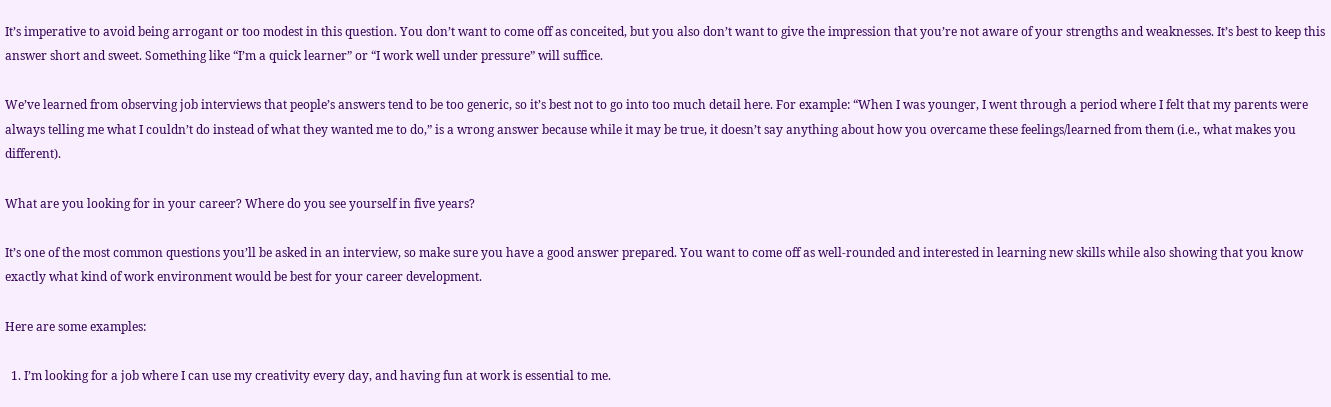It’s imperative to avoid being arrogant or too modest in this question. You don’t want to come off as conceited, but you also don’t want to give the impression that you’re not aware of your strengths and weaknesses. It’s best to keep this answer short and sweet. Something like “I’m a quick learner” or “I work well under pressure” will suffice.

We’ve learned from observing job interviews that people’s answers tend to be too generic, so it’s best not to go into too much detail here. For example: “When I was younger, I went through a period where I felt that my parents were always telling me what I couldn’t do instead of what they wanted me to do,” is a wrong answer because while it may be true, it doesn’t say anything about how you overcame these feelings/learned from them (i.e., what makes you different).

What are you looking for in your career? Where do you see yourself in five years?

It’s one of the most common questions you’ll be asked in an interview, so make sure you have a good answer prepared. You want to come off as well-rounded and interested in learning new skills while also showing that you know exactly what kind of work environment would be best for your career development.

Here are some examples:

  1. I’m looking for a job where I can use my creativity every day, and having fun at work is essential to me.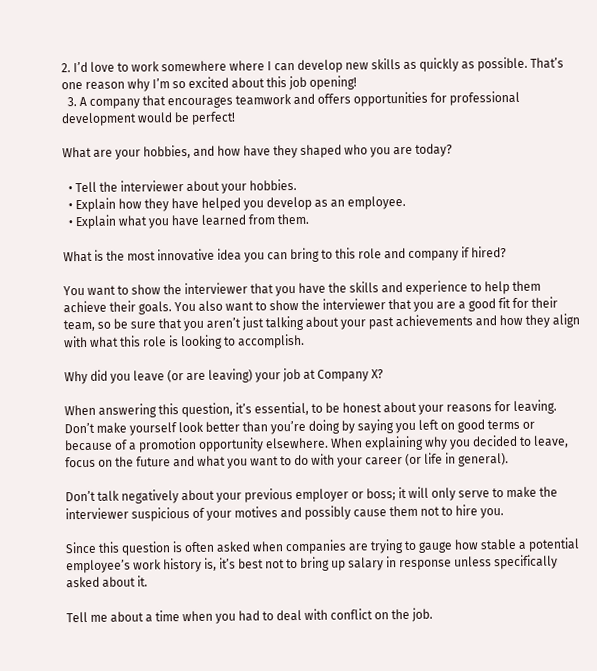2. I’d love to work somewhere where I can develop new skills as quickly as possible. That’s one reason why I’m so excited about this job opening!
  3. A company that encourages teamwork and offers opportunities for professional development would be perfect!

What are your hobbies, and how have they shaped who you are today?

  • Tell the interviewer about your hobbies.
  • Explain how they have helped you develop as an employee.
  • Explain what you have learned from them.

What is the most innovative idea you can bring to this role and company if hired?

You want to show the interviewer that you have the skills and experience to help them achieve their goals. You also want to show the interviewer that you are a good fit for their team, so be sure that you aren’t just talking about your past achievements and how they align with what this role is looking to accomplish.

Why did you leave (or are leaving) your job at Company X?

When answering this question, it’s essential, to be honest about your reasons for leaving. Don’t make yourself look better than you’re doing by saying you left on good terms or because of a promotion opportunity elsewhere. When explaining why you decided to leave, focus on the future and what you want to do with your career (or life in general).

Don’t talk negatively about your previous employer or boss; it will only serve to make the interviewer suspicious of your motives and possibly cause them not to hire you.

Since this question is often asked when companies are trying to gauge how stable a potential employee’s work history is, it’s best not to bring up salary in response unless specifically asked about it.

Tell me about a time when you had to deal with conflict on the job.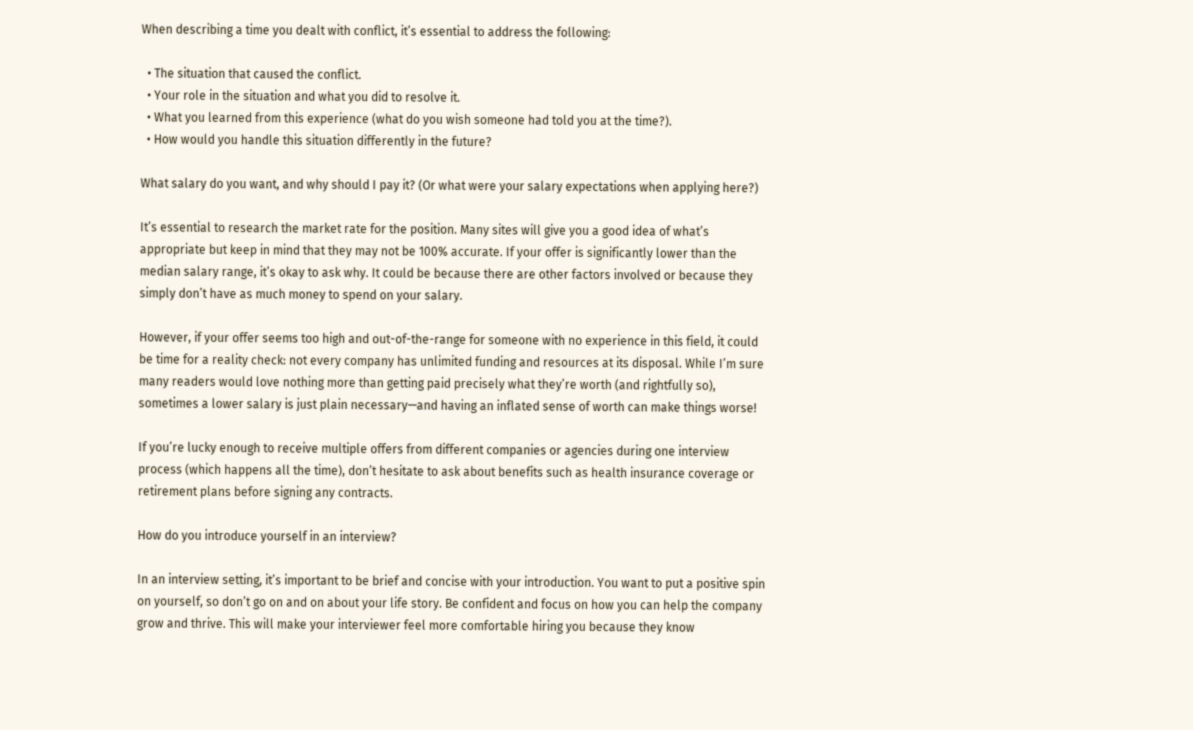When describing a time you dealt with conflict, it’s essential to address the following:

  • The situation that caused the conflict.
  • Your role in the situation and what you did to resolve it.
  • What you learned from this experience (what do you wish someone had told you at the time?).
  • How would you handle this situation differently in the future?

What salary do you want, and why should I pay it? (Or what were your salary expectations when applying here?)

It’s essential to research the market rate for the position. Many sites will give you a good idea of what’s appropriate but keep in mind that they may not be 100% accurate. If your offer is significantly lower than the median salary range, it’s okay to ask why. It could be because there are other factors involved or because they simply don’t have as much money to spend on your salary.

However, if your offer seems too high and out-of-the-range for someone with no experience in this field, it could be time for a reality check: not every company has unlimited funding and resources at its disposal. While I’m sure many readers would love nothing more than getting paid precisely what they’re worth (and rightfully so), sometimes a lower salary is just plain necessary—and having an inflated sense of worth can make things worse!

If you’re lucky enough to receive multiple offers from different companies or agencies during one interview process (which happens all the time), don’t hesitate to ask about benefits such as health insurance coverage or retirement plans before signing any contracts.

How do you introduce yourself in an interview?

In an interview setting, it’s important to be brief and concise with your introduction. You want to put a positive spin on yourself, so don’t go on and on about your life story. Be confident and focus on how you can help the company grow and thrive. This will make your interviewer feel more comfortable hiring you because they know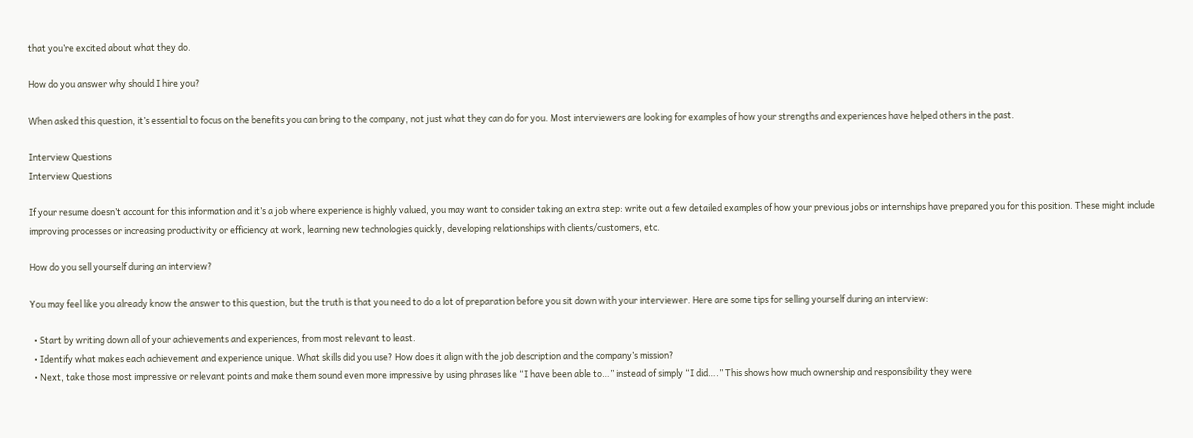that you’re excited about what they do.

How do you answer why should I hire you?

When asked this question, it’s essential to focus on the benefits you can bring to the company, not just what they can do for you. Most interviewers are looking for examples of how your strengths and experiences have helped others in the past.

Interview Questions
Interview Questions

If your resume doesn’t account for this information and it’s a job where experience is highly valued, you may want to consider taking an extra step: write out a few detailed examples of how your previous jobs or internships have prepared you for this position. These might include improving processes or increasing productivity or efficiency at work, learning new technologies quickly, developing relationships with clients/customers, etc.

How do you sell yourself during an interview?

You may feel like you already know the answer to this question, but the truth is that you need to do a lot of preparation before you sit down with your interviewer. Here are some tips for selling yourself during an interview:

  • Start by writing down all of your achievements and experiences, from most relevant to least.
  • Identify what makes each achievement and experience unique. What skills did you use? How does it align with the job description and the company’s mission?
  • Next, take those most impressive or relevant points and make them sound even more impressive by using phrases like “I have been able to…” instead of simply “I did….” This shows how much ownership and responsibility they were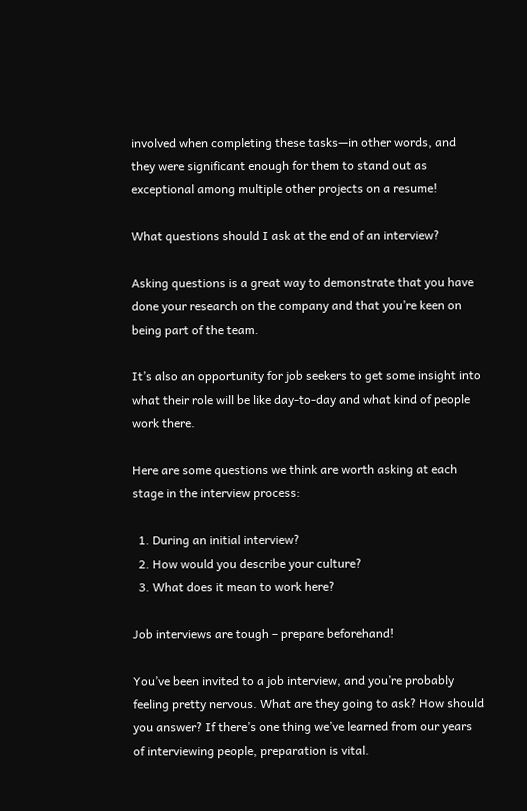involved when completing these tasks—in other words, and they were significant enough for them to stand out as exceptional among multiple other projects on a resume!

What questions should I ask at the end of an interview?

Asking questions is a great way to demonstrate that you have done your research on the company and that you’re keen on being part of the team.

It’s also an opportunity for job seekers to get some insight into what their role will be like day-to-day and what kind of people work there.

Here are some questions we think are worth asking at each stage in the interview process:

  1. During an initial interview?
  2. How would you describe your culture?
  3. What does it mean to work here?

Job interviews are tough – prepare beforehand!

You’ve been invited to a job interview, and you’re probably feeling pretty nervous. What are they going to ask? How should you answer? If there’s one thing we’ve learned from our years of interviewing people, preparation is vital.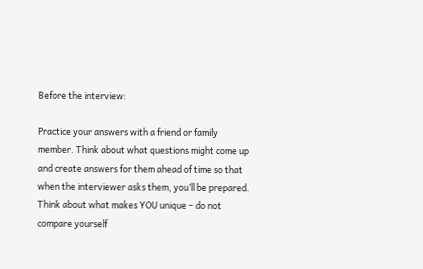Before the interview:

Practice your answers with a friend or family member. Think about what questions might come up and create answers for them ahead of time so that when the interviewer asks them, you’ll be prepared. Think about what makes YOU unique – do not compare yourself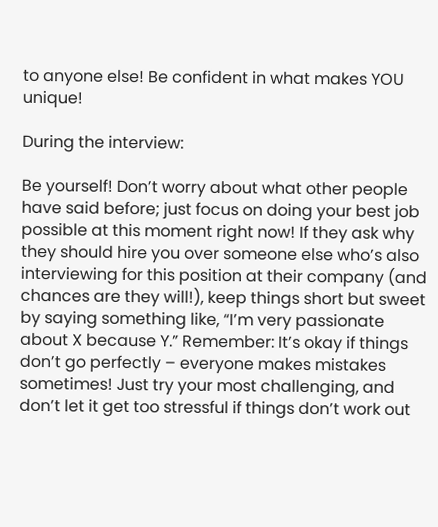to anyone else! Be confident in what makes YOU unique!

During the interview:

Be yourself! Don’t worry about what other people have said before; just focus on doing your best job possible at this moment right now! If they ask why they should hire you over someone else who’s also interviewing for this position at their company (and chances are they will!), keep things short but sweet by saying something like, “I’m very passionate about X because Y.” Remember: It’s okay if things don’t go perfectly – everyone makes mistakes sometimes! Just try your most challenging, and don’t let it get too stressful if things don’t work out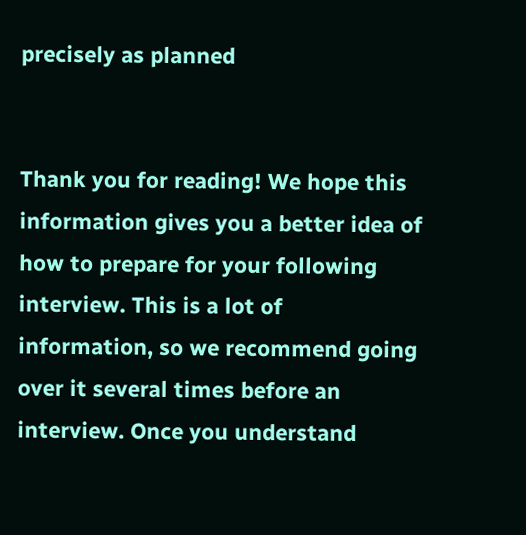precisely as planned


Thank you for reading! We hope this information gives you a better idea of how to prepare for your following interview. This is a lot of information, so we recommend going over it several times before an interview. Once you understand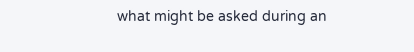what might be asked during an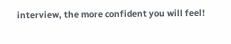interview, the more confident you will feel!